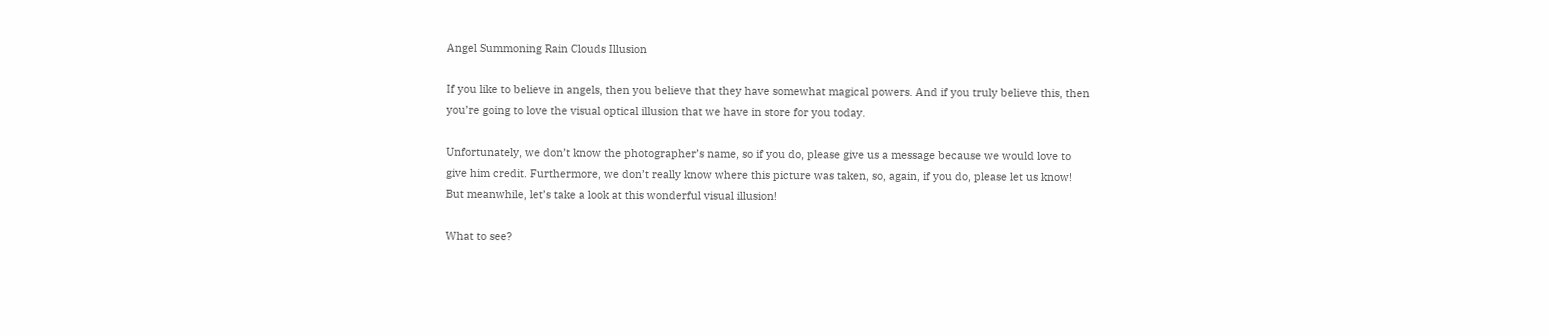Angel Summoning Rain Clouds Illusion

If you like to believe in angels, then you believe that they have somewhat magical powers. And if you truly believe this, then you’re going to love the visual optical illusion that we have in store for you today.

Unfortunately, we don’t know the photographer’s name, so if you do, please give us a message because we would love to give him credit. Furthermore, we don’t really know where this picture was taken, so, again, if you do, please let us know! But meanwhile, let’s take a look at this wonderful visual illusion!

What to see?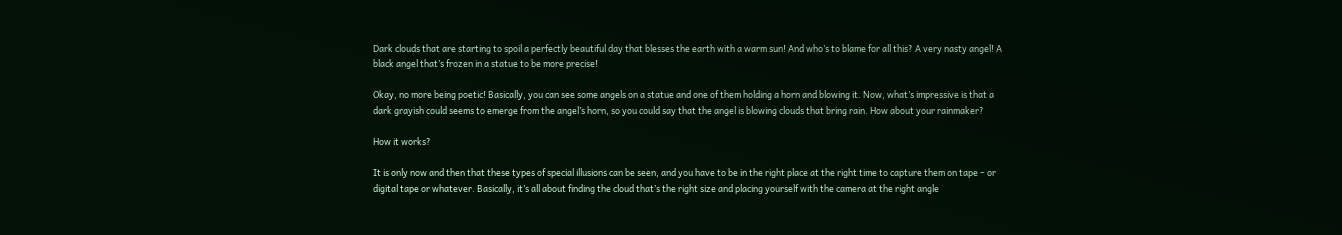Dark clouds that are starting to spoil a perfectly beautiful day that blesses the earth with a warm sun! And who’s to blame for all this? A very nasty angel! A black angel that’s frozen in a statue to be more precise!

Okay, no more being poetic! Basically, you can see some angels on a statue and one of them holding a horn and blowing it. Now, what’s impressive is that a dark grayish could seems to emerge from the angel’s horn, so you could say that the angel is blowing clouds that bring rain. How about your rainmaker?

How it works?

It is only now and then that these types of special illusions can be seen, and you have to be in the right place at the right time to capture them on tape – or digital tape or whatever. Basically, it’s all about finding the cloud that’s the right size and placing yourself with the camera at the right angle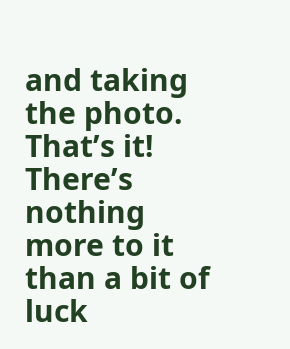and taking the photo. That’s it! There’s nothing more to it than a bit of luck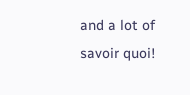and a lot of savoir quoi!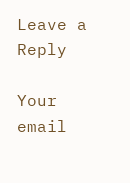Leave a Reply

Your email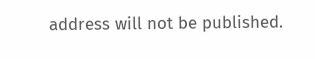address will not be published.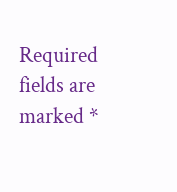Required fields are marked *